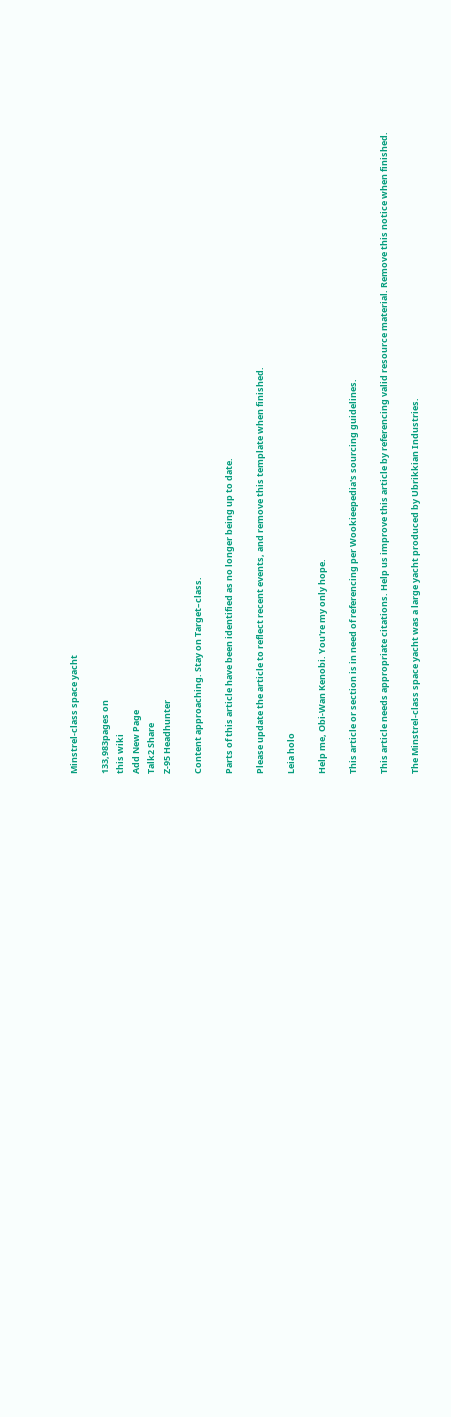Minstrel-class space yacht

133,983pages on
this wiki
Add New Page
Talk2 Share
Z-95 Headhunter

Content approaching. Stay on Target–class.

Parts of this article have been identified as no longer being up to date.

Please update the article to reflect recent events, and remove this template when finished.

Leia holo

Help me, Obi-Wan Kenobi. You're my only hope.

This article or section is in need of referencing per Wookieepedia's sourcing guidelines.

This article needs appropriate citations. Help us improve this article by referencing valid resource material. Remove this notice when finished.

The Minstrel-class space yacht was a large yacht produced by Ubrikkian Industries.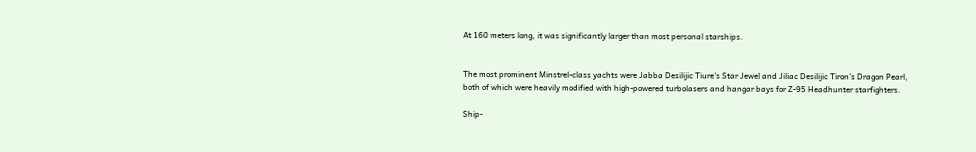At 160 meters long, it was significantly larger than most personal starships.


The most prominent Minstrel-class yachts were Jabba Desilijic Tiure's Star Jewel and Jiliac Desilijic Tiron's Dragon Pearl, both of which were heavily modified with high-powered turbolasers and hangar bays for Z-95 Headhunter starfighters.

Ship-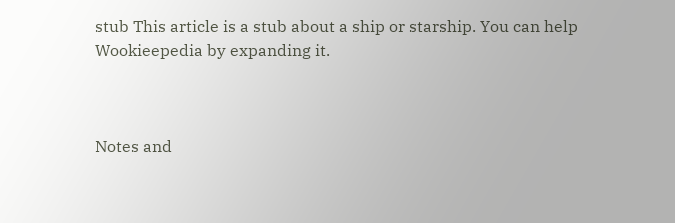stub This article is a stub about a ship or starship. You can help Wookieepedia by expanding it.



Notes and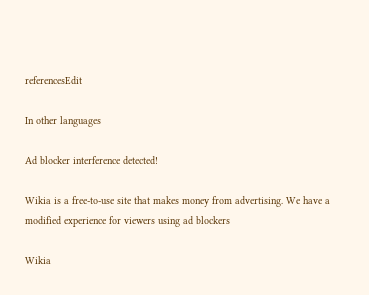referencesEdit

In other languages

Ad blocker interference detected!

Wikia is a free-to-use site that makes money from advertising. We have a modified experience for viewers using ad blockers

Wikia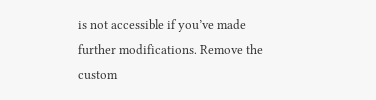is not accessible if you’ve made further modifications. Remove the custom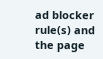ad blocker rule(s) and the page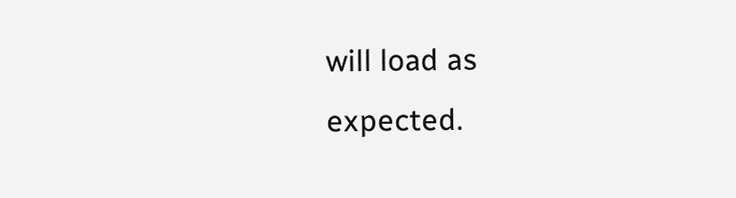will load as expected.